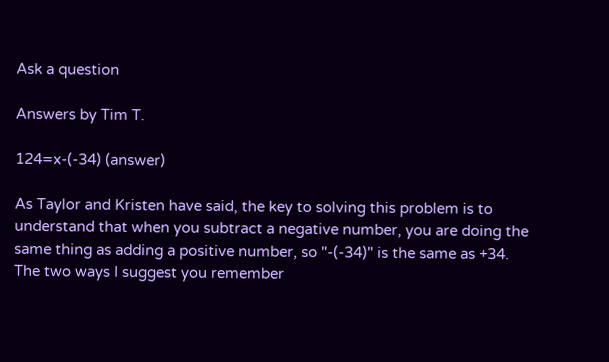Ask a question

Answers by Tim T.

124=x-(-34) (answer)

As Taylor and Kristen have said, the key to solving this problem is to understand that when you subtract a negative number, you are doing the same thing as adding a positive number, so "-(-34)" is the same as +34. The two ways I suggest you remember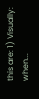this are: 1) Visually: when...